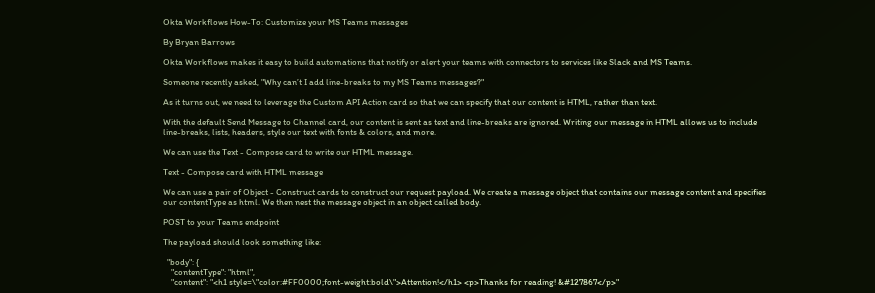Okta Workflows How-To: Customize your MS Teams messages

By Bryan Barrows

Okta Workflows makes it easy to build automations that notify or alert your teams with connectors to services like Slack and MS Teams.

Someone recently asked, "Why can’t I add line-breaks to my MS Teams messages?"

As it turns out, we need to leverage the Custom API Action card so that we can specify that our content is HTML, rather than text.

With the default Send Message to Channel card, our content is sent as text and line-breaks are ignored. Writing our message in HTML allows us to include line-breaks, lists, headers, style our text with fonts & colors, and more.

We can use the Text - Compose card to write our HTML message.

Text - Compose card with HTML message

We can use a pair of Object - Construct cards to construct our request payload. We create a message object that contains our message content and specifies our contentType as html. We then nest the message object in an object called body.

POST to your Teams endpoint

The payload should look something like:

  "body": {
    "contentType": "html",
    "content": "<h1 style=\"color:#FF0000;font-weight:bold\">Attention!</h1> <p>Thanks for reading! &#127867</p>"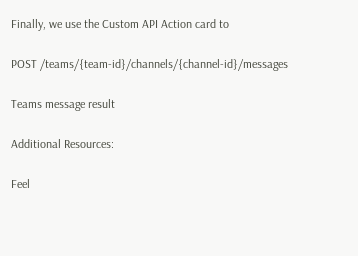Finally, we use the Custom API Action card to

POST /teams/{team-id}/channels/{channel-id}/messages

Teams message result

Additional Resources:

Feel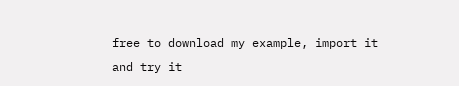free to download my example, import it and try it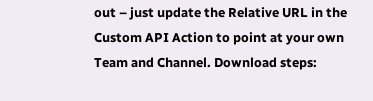out – just update the Relative URL in the Custom API Action to point at your own Team and Channel. Download steps: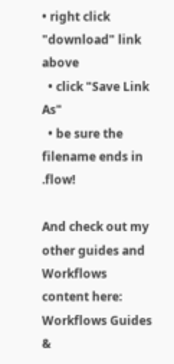• right click "download" link above
  • click "Save Link As"
  • be sure the filename ends in .flow!

And check out my other guides and Workflows content here: Workflows Guides &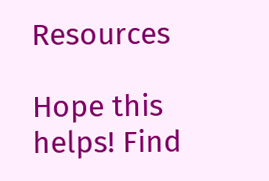Resources

Hope this helps! Find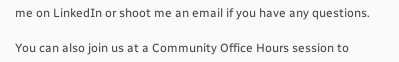me on LinkedIn or shoot me an email if you have any questions.

You can also join us at a Community Office Hours session to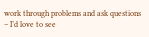work through problems and ask questions – I’d love to see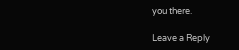you there.

Leave a Reply